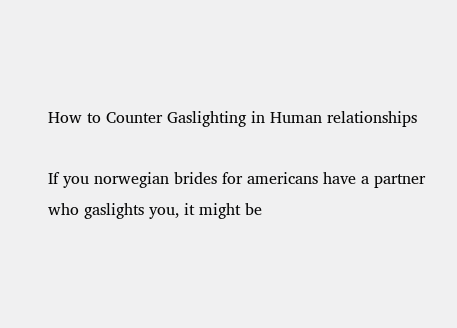How to Counter Gaslighting in Human relationships

If you norwegian brides for americans have a partner who gaslights you, it might be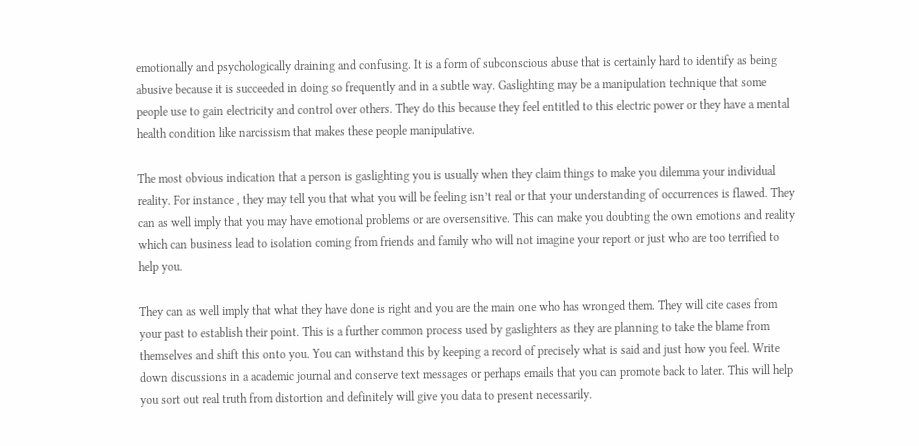emotionally and psychologically draining and confusing. It is a form of subconscious abuse that is certainly hard to identify as being abusive because it is succeeded in doing so frequently and in a subtle way. Gaslighting may be a manipulation technique that some people use to gain electricity and control over others. They do this because they feel entitled to this electric power or they have a mental health condition like narcissism that makes these people manipulative.

The most obvious indication that a person is gaslighting you is usually when they claim things to make you dilemma your individual reality. For instance , they may tell you that what you will be feeling isn’t real or that your understanding of occurrences is flawed. They can as well imply that you may have emotional problems or are oversensitive. This can make you doubting the own emotions and reality which can business lead to isolation coming from friends and family who will not imagine your report or just who are too terrified to help you.

They can as well imply that what they have done is right and you are the main one who has wronged them. They will cite cases from your past to establish their point. This is a further common process used by gaslighters as they are planning to take the blame from themselves and shift this onto you. You can withstand this by keeping a record of precisely what is said and just how you feel. Write down discussions in a academic journal and conserve text messages or perhaps emails that you can promote back to later. This will help you sort out real truth from distortion and definitely will give you data to present necessarily.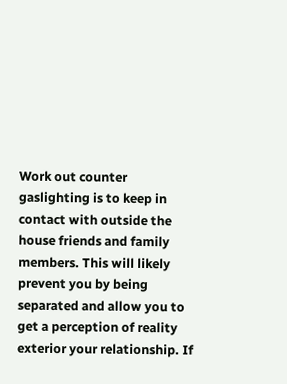Work out counter gaslighting is to keep in contact with outside the house friends and family members. This will likely prevent you by being separated and allow you to get a perception of reality exterior your relationship. If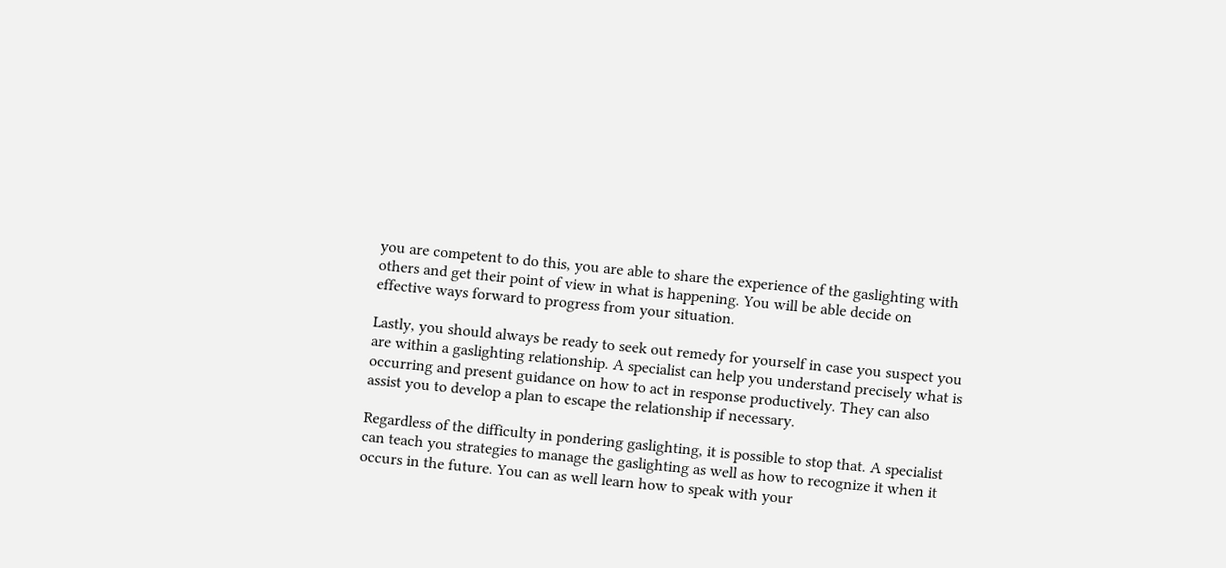you are competent to do this, you are able to share the experience of the gaslighting with others and get their point of view in what is happening. You will be able decide on effective ways forward to progress from your situation.

Lastly, you should always be ready to seek out remedy for yourself in case you suspect you are within a gaslighting relationship. A specialist can help you understand precisely what is occurring and present guidance on how to act in response productively. They can also assist you to develop a plan to escape the relationship if necessary.

Regardless of the difficulty in pondering gaslighting, it is possible to stop that. A specialist can teach you strategies to manage the gaslighting as well as how to recognize it when it occurs in the future. You can as well learn how to speak with your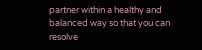partner within a healthy and balanced way so that you can resolve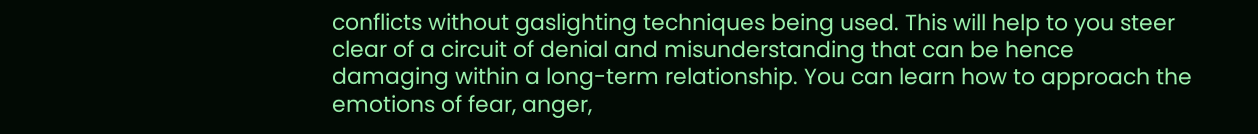conflicts without gaslighting techniques being used. This will help to you steer clear of a circuit of denial and misunderstanding that can be hence damaging within a long-term relationship. You can learn how to approach the emotions of fear, anger,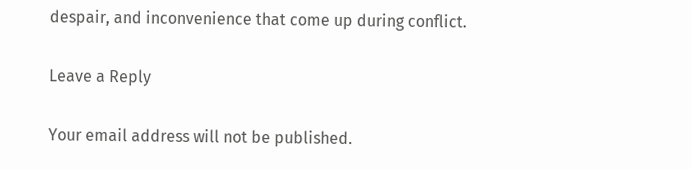despair, and inconvenience that come up during conflict.

Leave a Reply

Your email address will not be published.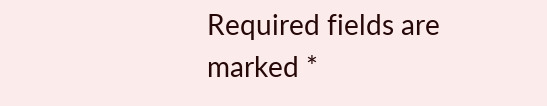Required fields are marked *